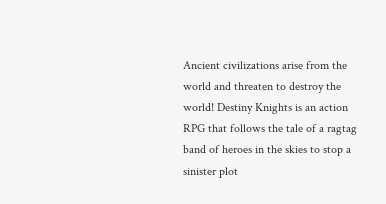Ancient civilizations arise from the world and threaten to destroy the world! Destiny Knights is an action RPG that follows the tale of a ragtag band of heroes in the skies to stop a sinister plot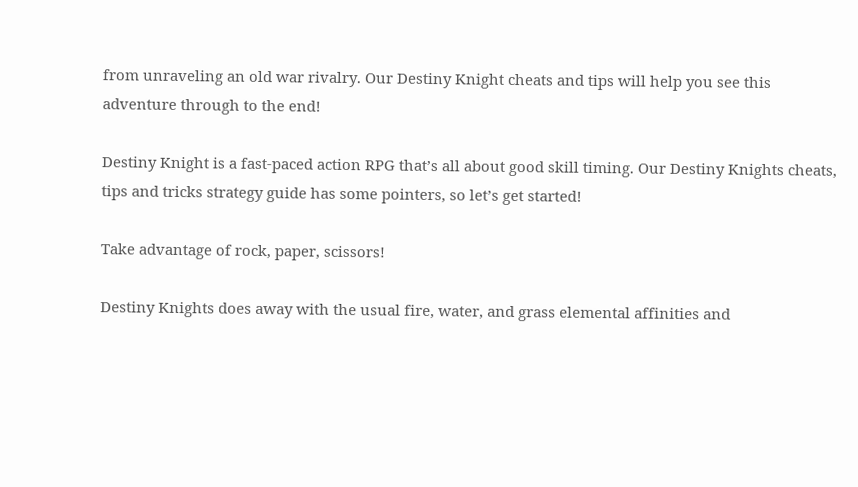from unraveling an old war rivalry. Our Destiny Knight cheats and tips will help you see this adventure through to the end!

Destiny Knight is a fast-paced action RPG that’s all about good skill timing. Our Destiny Knights cheats, tips and tricks strategy guide has some pointers, so let’s get started!

Take advantage of rock, paper, scissors!

Destiny Knights does away with the usual fire, water, and grass elemental affinities and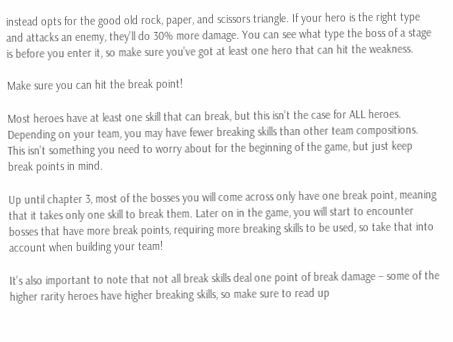instead opts for the good old rock, paper, and scissors triangle. If your hero is the right type and attacks an enemy, they’ll do 30% more damage. You can see what type the boss of a stage is before you enter it, so make sure you’ve got at least one hero that can hit the weakness.

Make sure you can hit the break point!

Most heroes have at least one skill that can break, but this isn’t the case for ALL heroes. Depending on your team, you may have fewer breaking skills than other team compositions. This isn’t something you need to worry about for the beginning of the game, but just keep break points in mind.

Up until chapter 3, most of the bosses you will come across only have one break point, meaning that it takes only one skill to break them. Later on in the game, you will start to encounter bosses that have more break points, requiring more breaking skills to be used, so take that into account when building your team!

It’s also important to note that not all break skills deal one point of break damage – some of the higher rarity heroes have higher breaking skills, so make sure to read up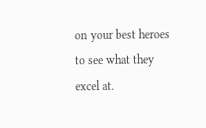on your best heroes to see what they excel at.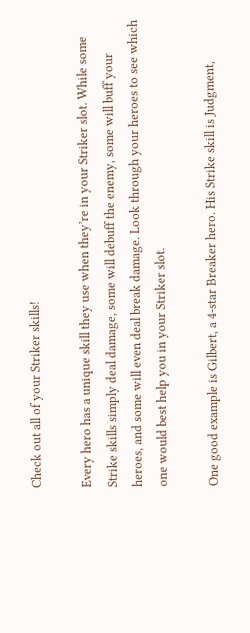Check out all of your Striker skills!

Every hero has a unique skill they use when they’re in your Striker slot. While some Strike skills simply deal damage, some will debuff the enemy, some will buff your heroes, and some will even deal break damage. Look through your heroes to see which one would best help you in your Striker slot.

One good example is Gilbert, a 4-star Breaker hero. His Strike skill is Judgment,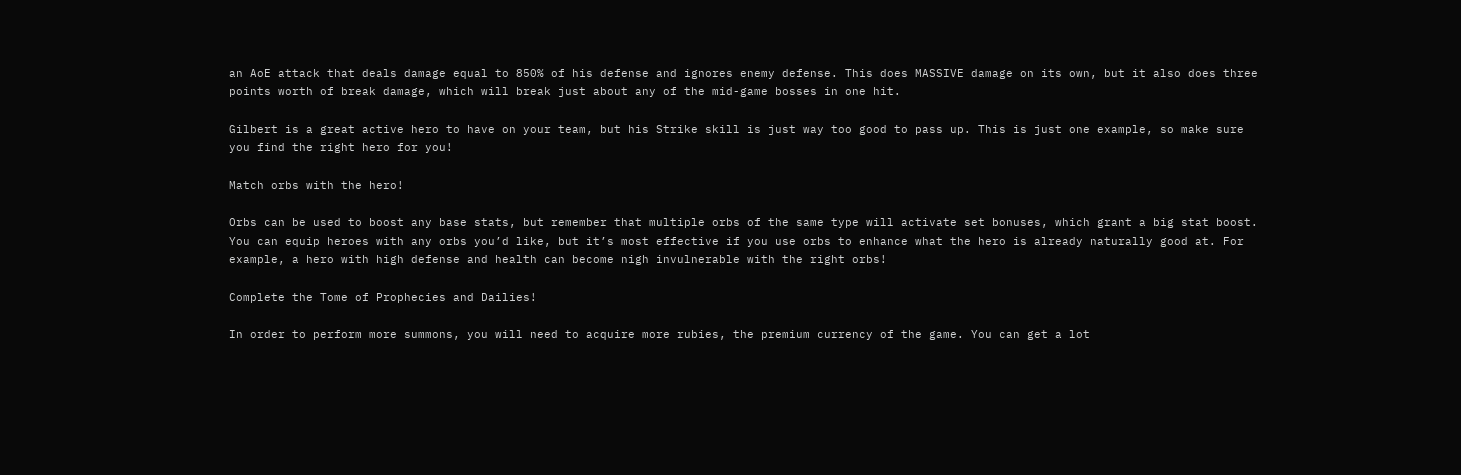an AoE attack that deals damage equal to 850% of his defense and ignores enemy defense. This does MASSIVE damage on its own, but it also does three points worth of break damage, which will break just about any of the mid-game bosses in one hit.

Gilbert is a great active hero to have on your team, but his Strike skill is just way too good to pass up. This is just one example, so make sure you find the right hero for you!

Match orbs with the hero!

Orbs can be used to boost any base stats, but remember that multiple orbs of the same type will activate set bonuses, which grant a big stat boost. You can equip heroes with any orbs you’d like, but it’s most effective if you use orbs to enhance what the hero is already naturally good at. For example, a hero with high defense and health can become nigh invulnerable with the right orbs!

Complete the Tome of Prophecies and Dailies!

In order to perform more summons, you will need to acquire more rubies, the premium currency of the game. You can get a lot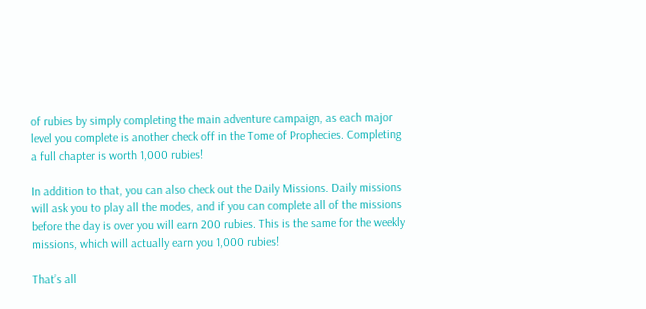of rubies by simply completing the main adventure campaign, as each major level you complete is another check off in the Tome of Prophecies. Completing a full chapter is worth 1,000 rubies!

In addition to that, you can also check out the Daily Missions. Daily missions will ask you to play all the modes, and if you can complete all of the missions before the day is over you will earn 200 rubies. This is the same for the weekly missions, which will actually earn you 1,000 rubies!

That’s all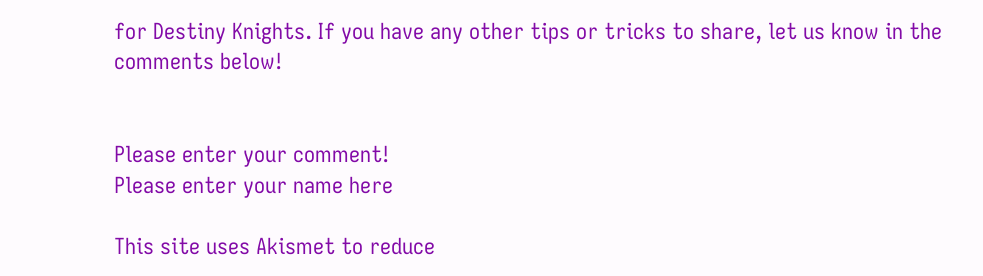for Destiny Knights. If you have any other tips or tricks to share, let us know in the comments below!


Please enter your comment!
Please enter your name here

This site uses Akismet to reduce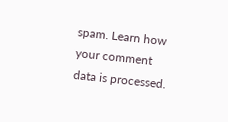spam. Learn how your comment data is processed.